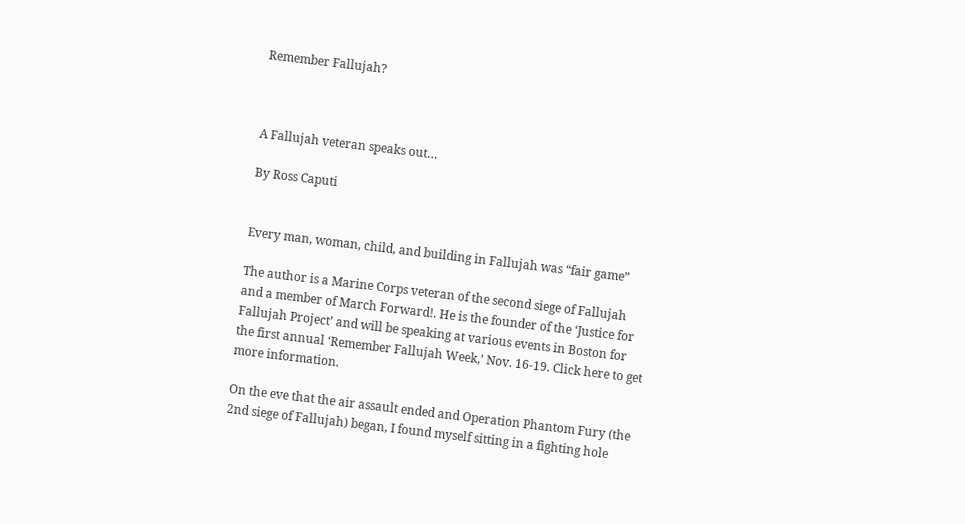Remember Fallujah?



A Fallujah veteran speaks out…

By Ross Caputi


Every man, woman, child, and building in Fallujah was “fair game”

The author is a Marine Corps veteran of the second siege of Fallujah and a member of March Forward!. He is the founder of the ‘Justice for Fallujah Project’ and will be speaking at various events in Boston for the first annual ‘Remember Fallujah Week,’ Nov. 16-19. Click here to get more information.

On the eve that the air assault ended and Operation Phantom Fury (the 2nd siege of Fallujah) began, I found myself sitting in a fighting hole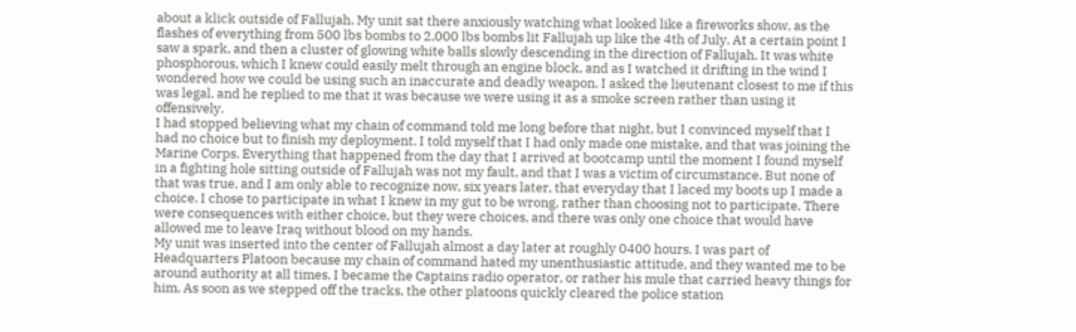about a klick outside of Fallujah. My unit sat there anxiously watching what looked like a fireworks show, as the flashes of everything from 500 lbs bombs to 2,000 lbs bombs lit Fallujah up like the 4th of July. At a certain point I saw a spark, and then a cluster of glowing white balls slowly descending in the direction of Fallujah. It was white phosphorous, which I knew could easily melt through an engine block, and as I watched it drifting in the wind I wondered how we could be using such an inaccurate and deadly weapon. I asked the lieutenant closest to me if this was legal, and he replied to me that it was because we were using it as a smoke screen rather than using it offensively.
I had stopped believing what my chain of command told me long before that night, but I convinced myself that I had no choice but to finish my deployment. I told myself that I had only made one mistake, and that was joining the Marine Corps. Everything that happened from the day that I arrived at bootcamp until the moment I found myself in a fighting hole sitting outside of Fallujah was not my fault, and that I was a victim of circumstance. But none of that was true, and I am only able to recognize now, six years later, that everyday that I laced my boots up I made a choice. I chose to participate in what I knew in my gut to be wrong, rather than choosing not to participate. There were consequences with either choice, but they were choices, and there was only one choice that would have allowed me to leave Iraq without blood on my hands.
My unit was inserted into the center of Fallujah almost a day later at roughly 0400 hours. I was part of Headquarters Platoon because my chain of command hated my unenthusiastic attitude, and they wanted me to be around authority at all times. I became the Captains radio operator, or rather his mule that carried heavy things for him. As soon as we stepped off the tracks, the other platoons quickly cleared the police station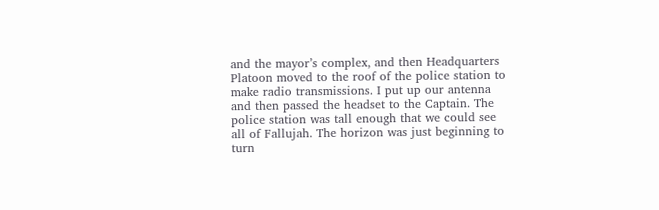and the mayor’s complex, and then Headquarters Platoon moved to the roof of the police station to make radio transmissions. I put up our antenna and then passed the headset to the Captain. The police station was tall enough that we could see all of Fallujah. The horizon was just beginning to turn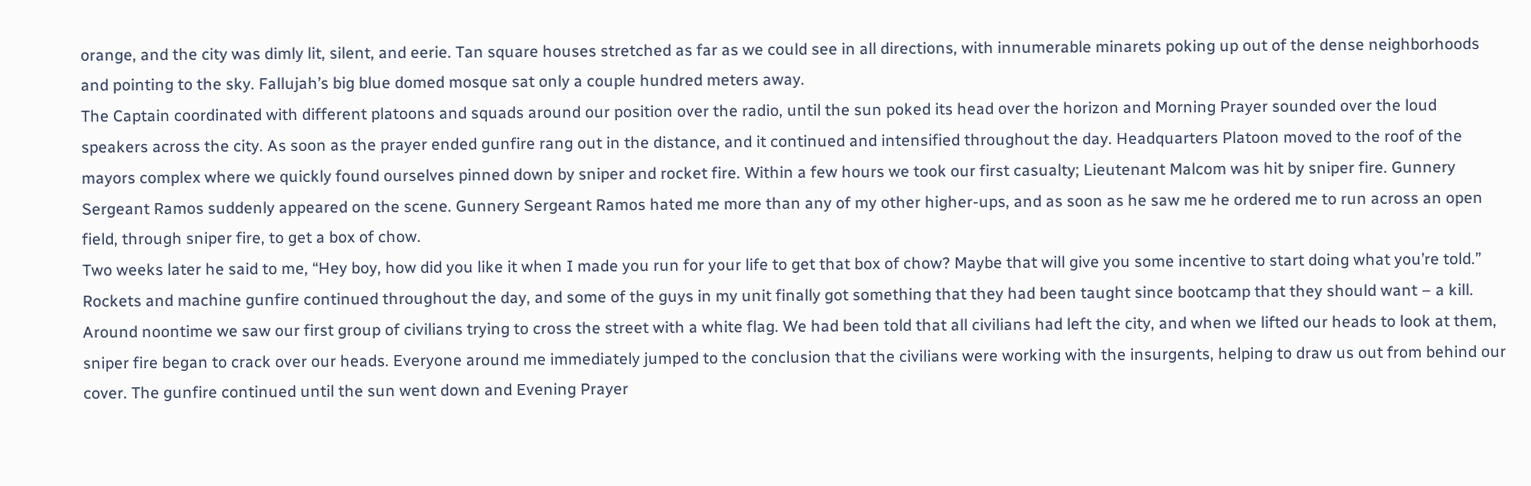orange, and the city was dimly lit, silent, and eerie. Tan square houses stretched as far as we could see in all directions, with innumerable minarets poking up out of the dense neighborhoods and pointing to the sky. Fallujah’s big blue domed mosque sat only a couple hundred meters away.
The Captain coordinated with different platoons and squads around our position over the radio, until the sun poked its head over the horizon and Morning Prayer sounded over the loud speakers across the city. As soon as the prayer ended gunfire rang out in the distance, and it continued and intensified throughout the day. Headquarters Platoon moved to the roof of the mayors complex where we quickly found ourselves pinned down by sniper and rocket fire. Within a few hours we took our first casualty; Lieutenant Malcom was hit by sniper fire. Gunnery Sergeant Ramos suddenly appeared on the scene. Gunnery Sergeant Ramos hated me more than any of my other higher-ups, and as soon as he saw me he ordered me to run across an open field, through sniper fire, to get a box of chow.
Two weeks later he said to me, “Hey boy, how did you like it when I made you run for your life to get that box of chow? Maybe that will give you some incentive to start doing what you’re told.”
Rockets and machine gunfire continued throughout the day, and some of the guys in my unit finally got something that they had been taught since bootcamp that they should want – a kill. Around noontime we saw our first group of civilians trying to cross the street with a white flag. We had been told that all civilians had left the city, and when we lifted our heads to look at them, sniper fire began to crack over our heads. Everyone around me immediately jumped to the conclusion that the civilians were working with the insurgents, helping to draw us out from behind our cover. The gunfire continued until the sun went down and Evening Prayer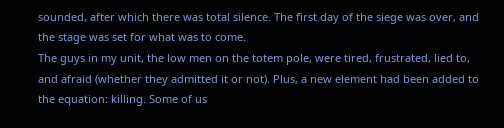sounded, after which there was total silence. The first day of the siege was over, and the stage was set for what was to come.
The guys in my unit, the low men on the totem pole, were tired, frustrated, lied to, and afraid (whether they admitted it or not). Plus, a new element had been added to the equation: killing. Some of us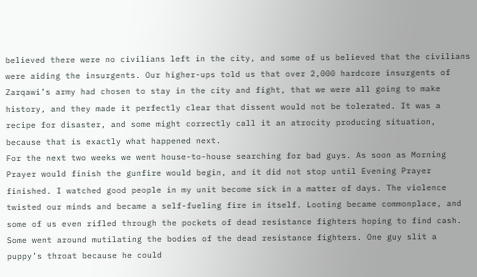believed there were no civilians left in the city, and some of us believed that the civilians were aiding the insurgents. Our higher-ups told us that over 2,000 hardcore insurgents of Zarqawi’s army had chosen to stay in the city and fight, that we were all going to make history, and they made it perfectly clear that dissent would not be tolerated. It was a recipe for disaster, and some might correctly call it an atrocity producing situation, because that is exactly what happened next.
For the next two weeks we went house-to-house searching for bad guys. As soon as Morning Prayer would finish the gunfire would begin, and it did not stop until Evening Prayer finished. I watched good people in my unit become sick in a matter of days. The violence twisted our minds and became a self-fueling fire in itself. Looting became commonplace, and some of us even rifled through the pockets of dead resistance fighters hoping to find cash. Some went around mutilating the bodies of the dead resistance fighters. One guy slit a puppy’s throat because he could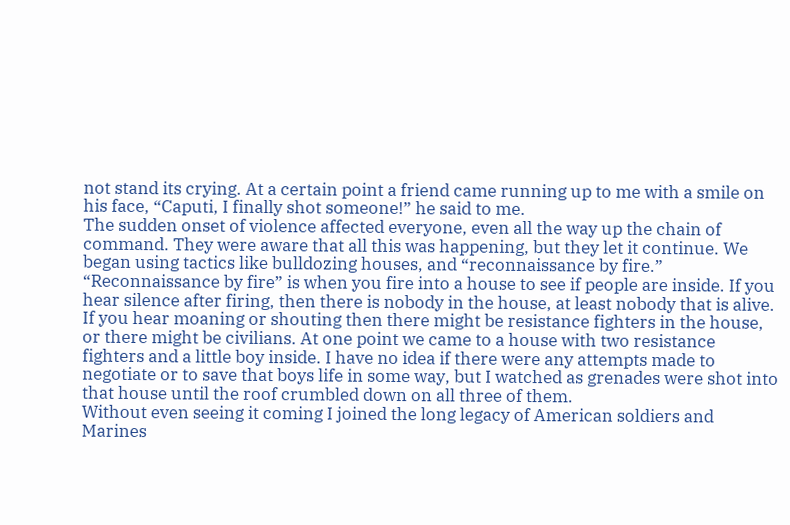not stand its crying. At a certain point a friend came running up to me with a smile on his face, “Caputi, I finally shot someone!” he said to me.
The sudden onset of violence affected everyone, even all the way up the chain of command. They were aware that all this was happening, but they let it continue. We began using tactics like bulldozing houses, and “reconnaissance by fire.” “Reconnaissance by fire” is when you fire into a house to see if people are inside. If you hear silence after firing, then there is nobody in the house, at least nobody that is alive. If you hear moaning or shouting then there might be resistance fighters in the house, or there might be civilians. At one point we came to a house with two resistance fighters and a little boy inside. I have no idea if there were any attempts made to negotiate or to save that boys life in some way, but I watched as grenades were shot into that house until the roof crumbled down on all three of them.
Without even seeing it coming I joined the long legacy of American soldiers and Marines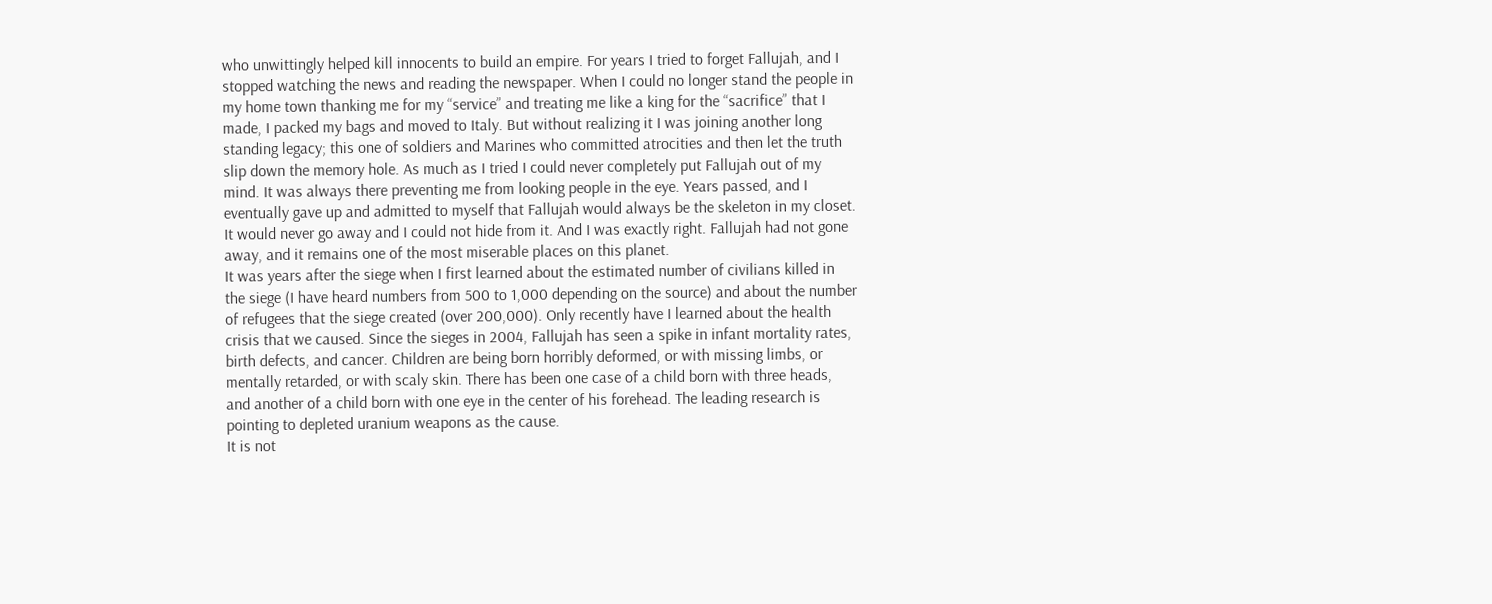who unwittingly helped kill innocents to build an empire. For years I tried to forget Fallujah, and I stopped watching the news and reading the newspaper. When I could no longer stand the people in my home town thanking me for my “service” and treating me like a king for the “sacrifice” that I made, I packed my bags and moved to Italy. But without realizing it I was joining another long standing legacy; this one of soldiers and Marines who committed atrocities and then let the truth slip down the memory hole. As much as I tried I could never completely put Fallujah out of my mind. It was always there preventing me from looking people in the eye. Years passed, and I eventually gave up and admitted to myself that Fallujah would always be the skeleton in my closet. It would never go away and I could not hide from it. And I was exactly right. Fallujah had not gone away, and it remains one of the most miserable places on this planet.
It was years after the siege when I first learned about the estimated number of civilians killed in the siege (I have heard numbers from 500 to 1,000 depending on the source) and about the number of refugees that the siege created (over 200,000). Only recently have I learned about the health crisis that we caused. Since the sieges in 2004, Fallujah has seen a spike in infant mortality rates, birth defects, and cancer. Children are being born horribly deformed, or with missing limbs, or mentally retarded, or with scaly skin. There has been one case of a child born with three heads, and another of a child born with one eye in the center of his forehead. The leading research is pointing to depleted uranium weapons as the cause.
It is not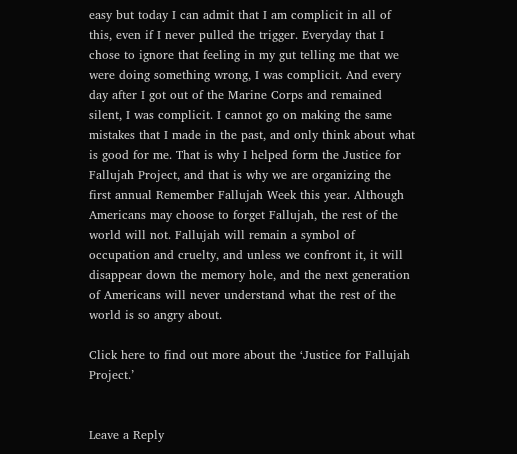easy but today I can admit that I am complicit in all of this, even if I never pulled the trigger. Everyday that I chose to ignore that feeling in my gut telling me that we were doing something wrong, I was complicit. And every day after I got out of the Marine Corps and remained silent, I was complicit. I cannot go on making the same mistakes that I made in the past, and only think about what is good for me. That is why I helped form the Justice for Fallujah Project, and that is why we are organizing the first annual Remember Fallujah Week this year. Although Americans may choose to forget Fallujah, the rest of the world will not. Fallujah will remain a symbol of occupation and cruelty, and unless we confront it, it will disappear down the memory hole, and the next generation of Americans will never understand what the rest of the world is so angry about.

Click here to find out more about the ‘Justice for Fallujah Project.’


Leave a Reply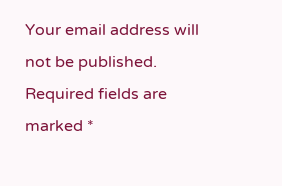Your email address will not be published. Required fields are marked *